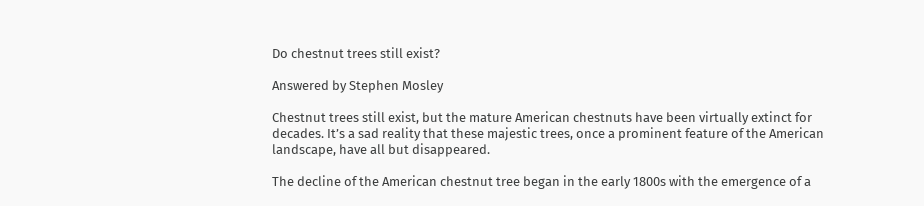Do chestnut trees still exist?

Answered by Stephen Mosley

Chestnut trees still exist, but the mature American chestnuts have been virtually extinct for decades. It’s a sad reality that these majestic trees, once a prominent feature of the American landscape, have all but disappeared.

The decline of the American chestnut tree began in the early 1800s with the emergence of a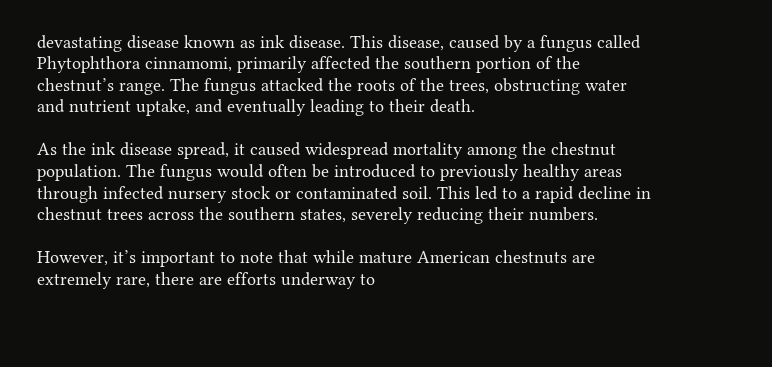devastating disease known as ink disease. This disease, caused by a fungus called Phytophthora cinnamomi, primarily affected the southern portion of the chestnut’s range. The fungus attacked the roots of the trees, obstructing water and nutrient uptake, and eventually leading to their death.

As the ink disease spread, it caused widespread mortality among the chestnut population. The fungus would often be introduced to previously healthy areas through infected nursery stock or contaminated soil. This led to a rapid decline in chestnut trees across the southern states, severely reducing their numbers.

However, it’s important to note that while mature American chestnuts are extremely rare, there are efforts underway to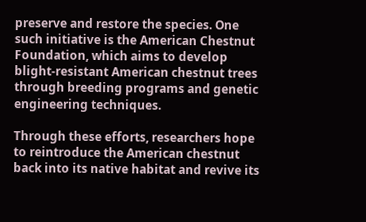preserve and restore the species. One such initiative is the American Chestnut Foundation, which aims to develop blight-resistant American chestnut trees through breeding programs and genetic engineering techniques.

Through these efforts, researchers hope to reintroduce the American chestnut back into its native habitat and revive its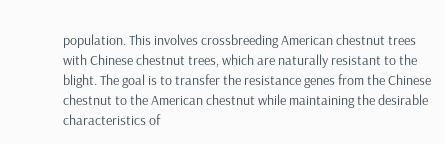population. This involves crossbreeding American chestnut trees with Chinese chestnut trees, which are naturally resistant to the blight. The goal is to transfer the resistance genes from the Chinese chestnut to the American chestnut while maintaining the desirable characteristics of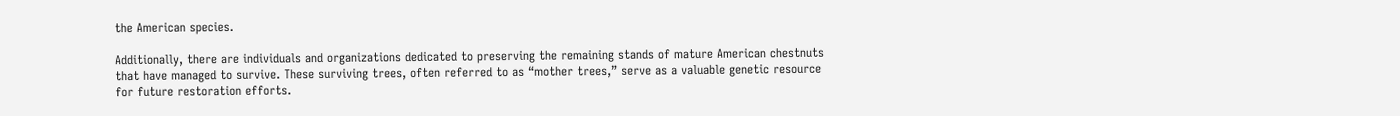the American species.

Additionally, there are individuals and organizations dedicated to preserving the remaining stands of mature American chestnuts that have managed to survive. These surviving trees, often referred to as “mother trees,” serve as a valuable genetic resource for future restoration efforts.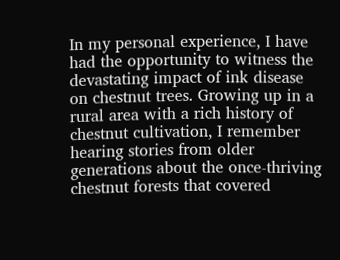In my personal experience, I have had the opportunity to witness the devastating impact of ink disease on chestnut trees. Growing up in a rural area with a rich history of chestnut cultivation, I remember hearing stories from older generations about the once-thriving chestnut forests that covered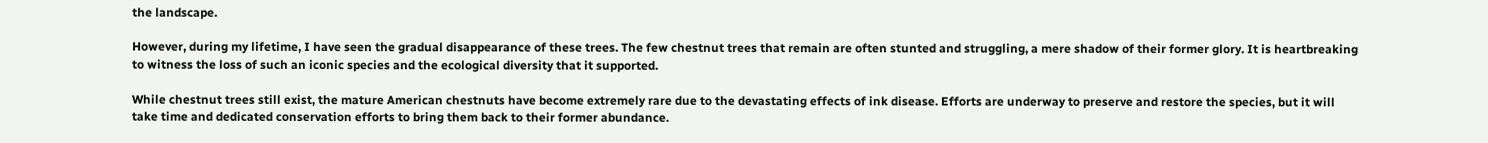the landscape.

However, during my lifetime, I have seen the gradual disappearance of these trees. The few chestnut trees that remain are often stunted and struggling, a mere shadow of their former glory. It is heartbreaking to witness the loss of such an iconic species and the ecological diversity that it supported.

While chestnut trees still exist, the mature American chestnuts have become extremely rare due to the devastating effects of ink disease. Efforts are underway to preserve and restore the species, but it will take time and dedicated conservation efforts to bring them back to their former abundance.